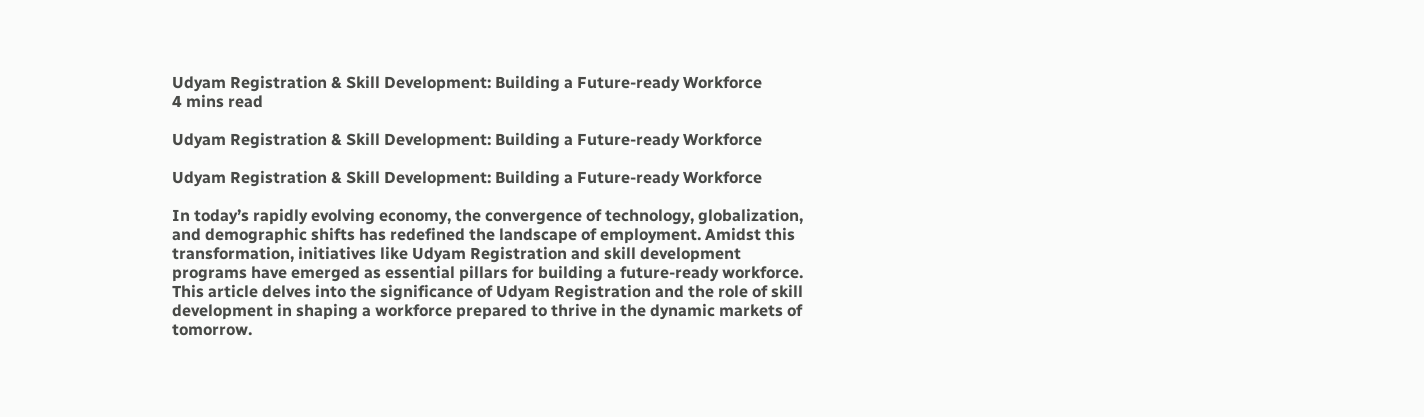Udyam Registration & Skill Development: Building a Future-ready Workforce
4 mins read

Udyam Registration & Skill Development: Building a Future-ready Workforce

Udyam Registration & Skill Development: Building a Future-ready Workforce

In today’s rapidly evolving economy, the convergence of technology, globalization, and demographic shifts has redefined the landscape of employment. Amidst this transformation, initiatives like Udyam Registration and skill development programs have emerged as essential pillars for building a future-ready workforce. This article delves into the significance of Udyam Registration and the role of skill development in shaping a workforce prepared to thrive in the dynamic markets of tomorrow.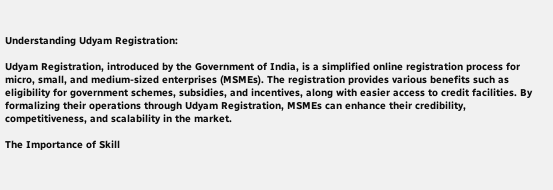Understanding Udyam Registration:

Udyam Registration, introduced by the Government of India, is a simplified online registration process for micro, small, and medium-sized enterprises (MSMEs). The registration provides various benefits such as eligibility for government schemes, subsidies, and incentives, along with easier access to credit facilities. By formalizing their operations through Udyam Registration, MSMEs can enhance their credibility, competitiveness, and scalability in the market.

The Importance of Skill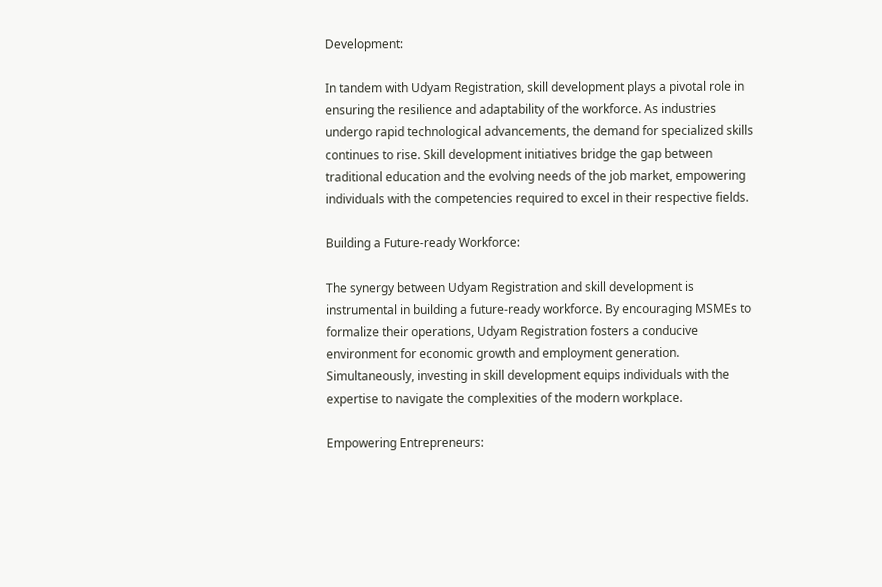Development:

In tandem with Udyam Registration, skill development plays a pivotal role in ensuring the resilience and adaptability of the workforce. As industries undergo rapid technological advancements, the demand for specialized skills continues to rise. Skill development initiatives bridge the gap between traditional education and the evolving needs of the job market, empowering individuals with the competencies required to excel in their respective fields.

Building a Future-ready Workforce:

The synergy between Udyam Registration and skill development is instrumental in building a future-ready workforce. By encouraging MSMEs to formalize their operations, Udyam Registration fosters a conducive environment for economic growth and employment generation. Simultaneously, investing in skill development equips individuals with the expertise to navigate the complexities of the modern workplace.

Empowering Entrepreneurs: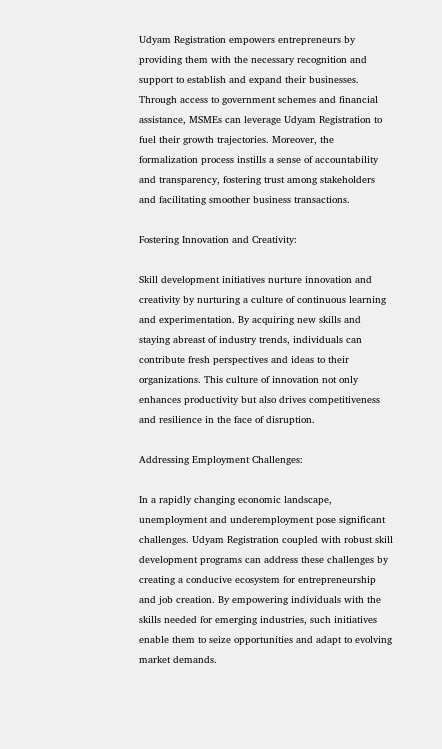Udyam Registration empowers entrepreneurs by providing them with the necessary recognition and support to establish and expand their businesses. Through access to government schemes and financial assistance, MSMEs can leverage Udyam Registration to fuel their growth trajectories. Moreover, the formalization process instills a sense of accountability and transparency, fostering trust among stakeholders and facilitating smoother business transactions.

Fostering Innovation and Creativity:

Skill development initiatives nurture innovation and creativity by nurturing a culture of continuous learning and experimentation. By acquiring new skills and staying abreast of industry trends, individuals can contribute fresh perspectives and ideas to their organizations. This culture of innovation not only enhances productivity but also drives competitiveness and resilience in the face of disruption.

Addressing Employment Challenges:

In a rapidly changing economic landscape, unemployment and underemployment pose significant challenges. Udyam Registration coupled with robust skill development programs can address these challenges by creating a conducive ecosystem for entrepreneurship and job creation. By empowering individuals with the skills needed for emerging industries, such initiatives enable them to seize opportunities and adapt to evolving market demands.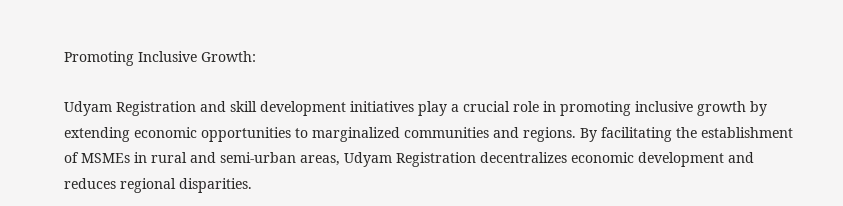Promoting Inclusive Growth:

Udyam Registration and skill development initiatives play a crucial role in promoting inclusive growth by extending economic opportunities to marginalized communities and regions. By facilitating the establishment of MSMEs in rural and semi-urban areas, Udyam Registration decentralizes economic development and reduces regional disparities.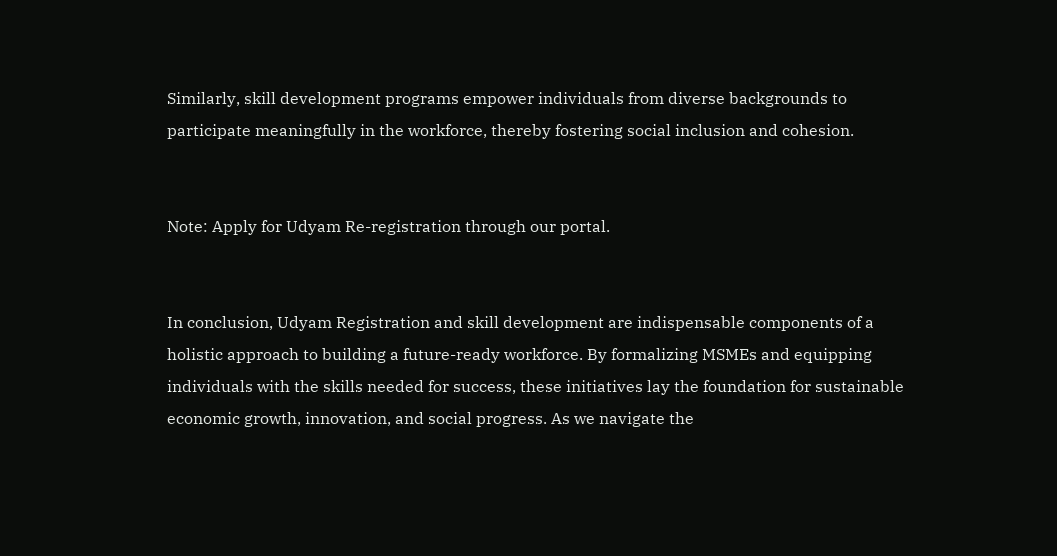Similarly, skill development programs empower individuals from diverse backgrounds to participate meaningfully in the workforce, thereby fostering social inclusion and cohesion.


Note: Apply for Udyam Re-registration through our portal.


In conclusion, Udyam Registration and skill development are indispensable components of a holistic approach to building a future-ready workforce. By formalizing MSMEs and equipping individuals with the skills needed for success, these initiatives lay the foundation for sustainable economic growth, innovation, and social progress. As we navigate the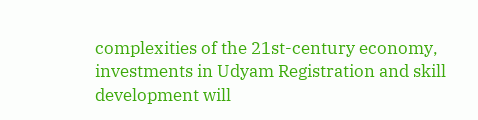complexities of the 21st-century economy, investments in Udyam Registration and skill development will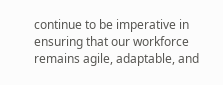continue to be imperative in ensuring that our workforce remains agile, adaptable, and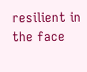resilient in the face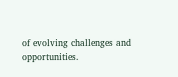of evolving challenges and opportunities.